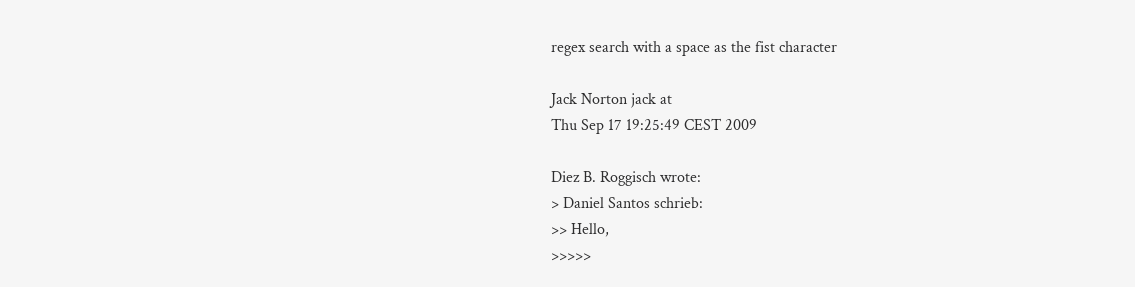regex search with a space as the fist character

Jack Norton jack at
Thu Sep 17 19:25:49 CEST 2009

Diez B. Roggisch wrote:
> Daniel Santos schrieb:
>> Hello,
>>>>>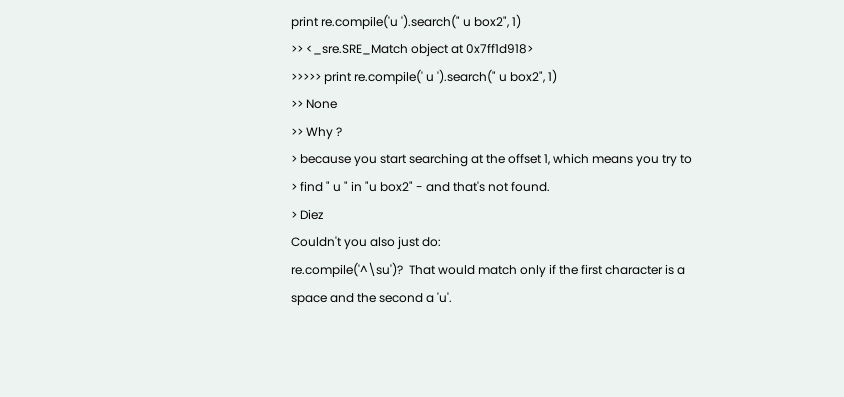print re.compile('u ').search(" u box2", 1)
>> <_sre.SRE_Match object at 0x7ff1d918>
>>>>> print re.compile(' u ').search(" u box2", 1)
>> None
>> Why ?
> because you start searching at the offset 1, which means you try to
> find " u " in "u box2" - and that's not found.
> Diez
Couldn't you also just do:
re.compile('^\su')?  That would match only if the first character is a
space and the second a 'u'.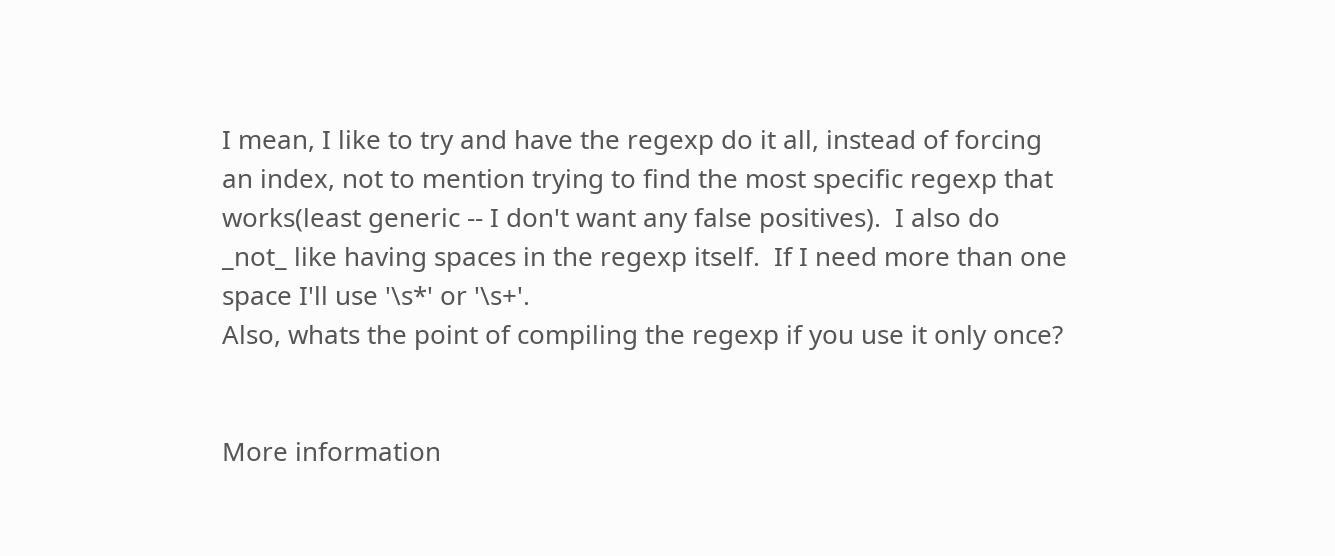I mean, I like to try and have the regexp do it all, instead of forcing
an index, not to mention trying to find the most specific regexp that
works(least generic -- I don't want any false positives).  I also do
_not_ like having spaces in the regexp itself.  If I need more than one
space I'll use '\s*' or '\s+'.
Also, whats the point of compiling the regexp if you use it only once?


More information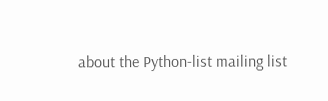about the Python-list mailing list